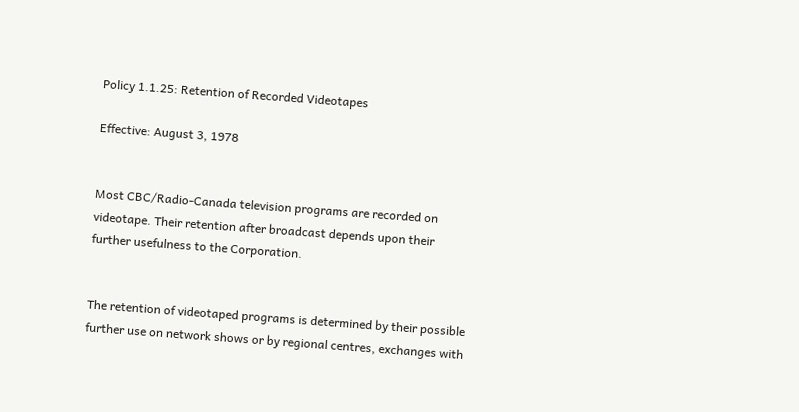Policy 1.1.25: Retention of Recorded Videotapes

Effective: August 3, 1978


Most CBC/Radio-Canada television programs are recorded on videotape. Their retention after broadcast depends upon their further usefulness to the Corporation.


The retention of videotaped programs is determined by their possible further use on network shows or by regional centres, exchanges with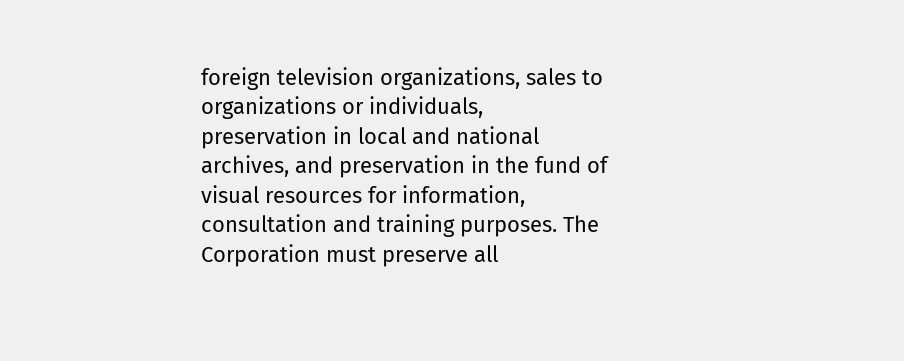foreign television organizations, sales to organizations or individuals, preservation in local and national archives, and preservation in the fund of visual resources for information, consultation and training purposes. The Corporation must preserve all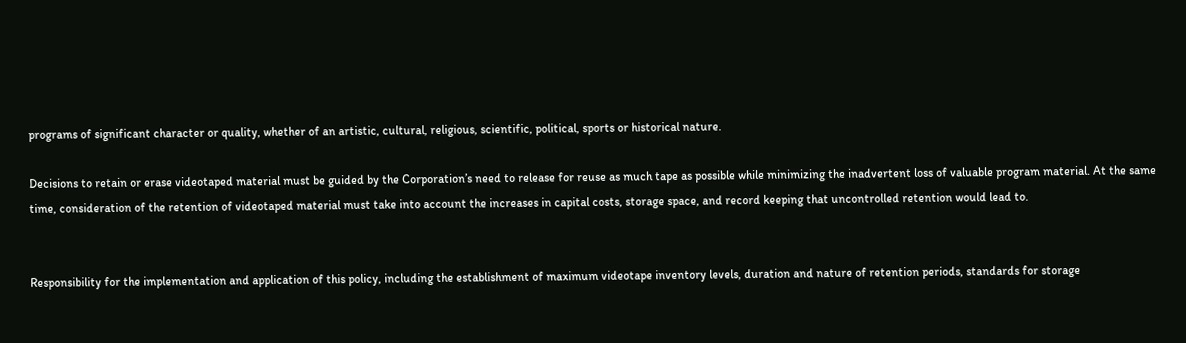programs of significant character or quality, whether of an artistic, cultural, religious, scientific, political, sports or historical nature.

Decisions to retain or erase videotaped material must be guided by the Corporation’s need to release for reuse as much tape as possible while minimizing the inadvertent loss of valuable program material. At the same time, consideration of the retention of videotaped material must take into account the increases in capital costs, storage space, and record keeping that uncontrolled retention would lead to.


Responsibility for the implementation and application of this policy, including the establishment of maximum videotape inventory levels, duration and nature of retention periods, standards for storage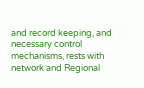and record keeping, and necessary control mechanisms, rests with network and Regional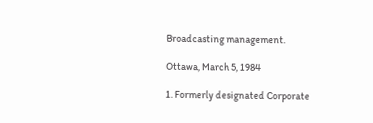Broadcasting management.

Ottawa, March 5, 1984

1. Formerly designated Corporate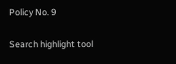Policy No. 9

Search highlight tool